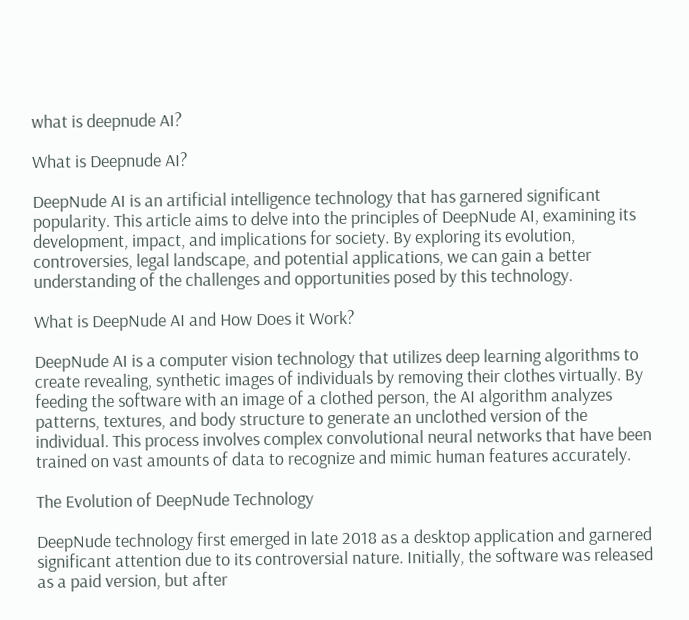what is deepnude AI?

What is Deepnude AI?

DeepNude AI is an artificial intelligence technology that has garnered significant popularity. This article aims to delve into the principles of DeepNude AI, examining its development, impact, and implications for society. By exploring its evolution, controversies, legal landscape, and potential applications, we can gain a better understanding of the challenges and opportunities posed by this technology.

What is DeepNude AI and How Does it Work?

DeepNude AI is a computer vision technology that utilizes deep learning algorithms to create revealing, synthetic images of individuals by removing their clothes virtually. By feeding the software with an image of a clothed person, the AI algorithm analyzes patterns, textures, and body structure to generate an unclothed version of the individual. This process involves complex convolutional neural networks that have been trained on vast amounts of data to recognize and mimic human features accurately.

The Evolution of DeepNude Technology

DeepNude technology first emerged in late 2018 as a desktop application and garnered significant attention due to its controversial nature. Initially, the software was released as a paid version, but after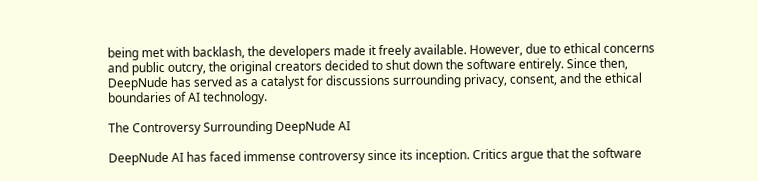being met with backlash, the developers made it freely available. However, due to ethical concerns and public outcry, the original creators decided to shut down the software entirely. Since then, DeepNude has served as a catalyst for discussions surrounding privacy, consent, and the ethical boundaries of AI technology.

The Controversy Surrounding DeepNude AI

DeepNude AI has faced immense controversy since its inception. Critics argue that the software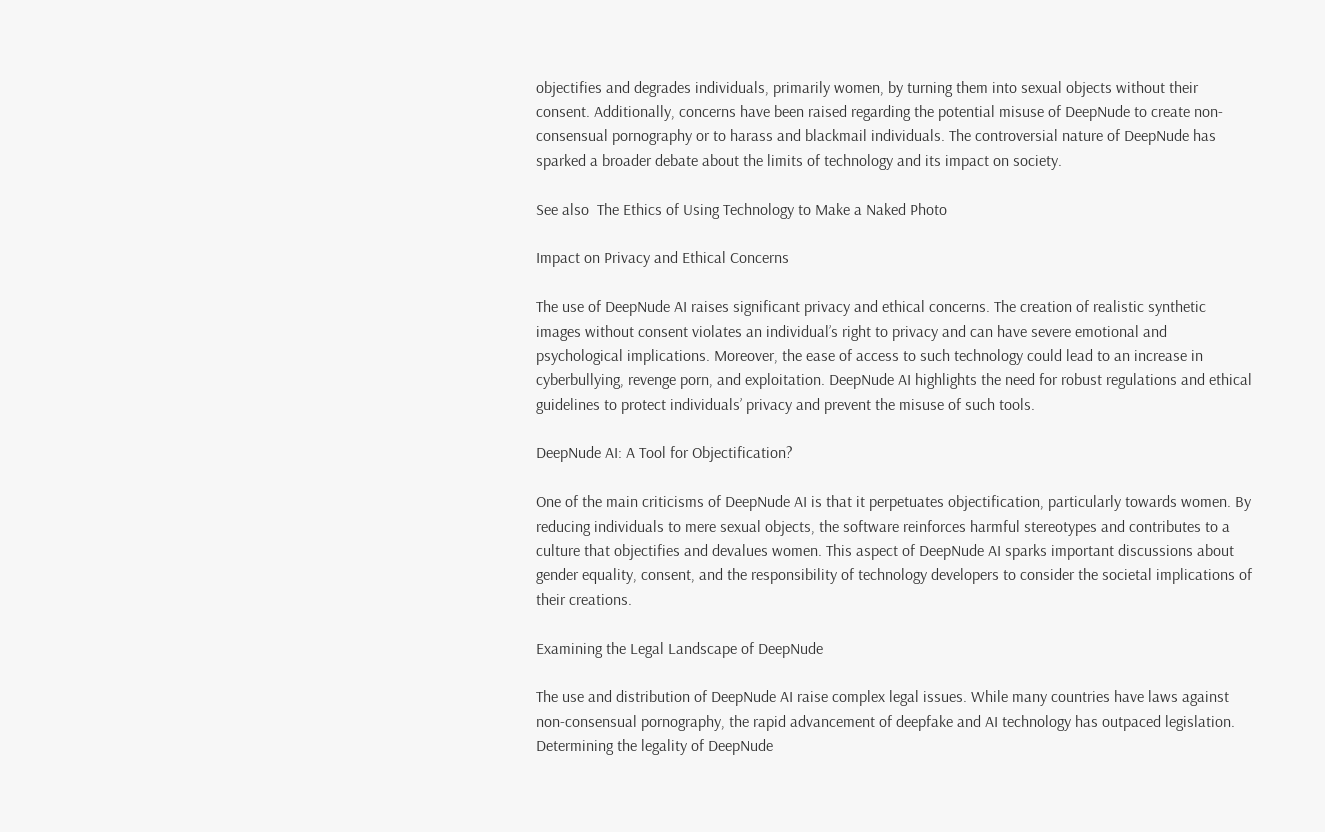objectifies and degrades individuals, primarily women, by turning them into sexual objects without their consent. Additionally, concerns have been raised regarding the potential misuse of DeepNude to create non-consensual pornography or to harass and blackmail individuals. The controversial nature of DeepNude has sparked a broader debate about the limits of technology and its impact on society.

See also  The Ethics of Using Technology to Make a Naked Photo

Impact on Privacy and Ethical Concerns

The use of DeepNude AI raises significant privacy and ethical concerns. The creation of realistic synthetic images without consent violates an individual’s right to privacy and can have severe emotional and psychological implications. Moreover, the ease of access to such technology could lead to an increase in cyberbullying, revenge porn, and exploitation. DeepNude AI highlights the need for robust regulations and ethical guidelines to protect individuals’ privacy and prevent the misuse of such tools.

DeepNude AI: A Tool for Objectification?

One of the main criticisms of DeepNude AI is that it perpetuates objectification, particularly towards women. By reducing individuals to mere sexual objects, the software reinforces harmful stereotypes and contributes to a culture that objectifies and devalues women. This aspect of DeepNude AI sparks important discussions about gender equality, consent, and the responsibility of technology developers to consider the societal implications of their creations.

Examining the Legal Landscape of DeepNude

The use and distribution of DeepNude AI raise complex legal issues. While many countries have laws against non-consensual pornography, the rapid advancement of deepfake and AI technology has outpaced legislation. Determining the legality of DeepNude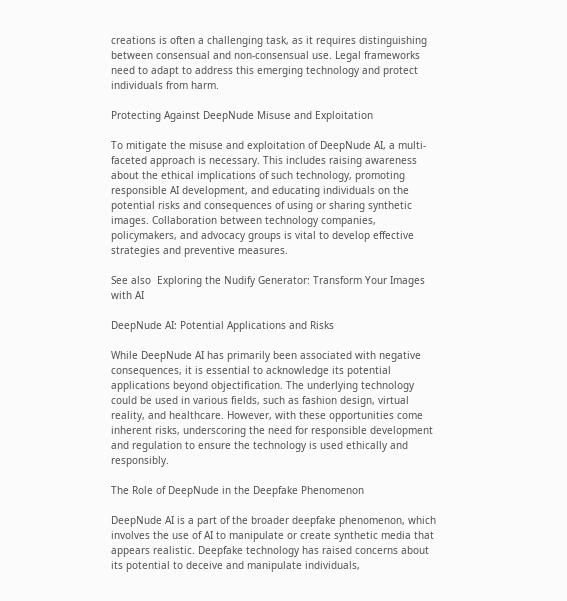creations is often a challenging task, as it requires distinguishing between consensual and non-consensual use. Legal frameworks need to adapt to address this emerging technology and protect individuals from harm.

Protecting Against DeepNude Misuse and Exploitation

To mitigate the misuse and exploitation of DeepNude AI, a multi-faceted approach is necessary. This includes raising awareness about the ethical implications of such technology, promoting responsible AI development, and educating individuals on the potential risks and consequences of using or sharing synthetic images. Collaboration between technology companies, policymakers, and advocacy groups is vital to develop effective strategies and preventive measures.

See also  Exploring the Nudify Generator: Transform Your Images with AI

DeepNude AI: Potential Applications and Risks

While DeepNude AI has primarily been associated with negative consequences, it is essential to acknowledge its potential applications beyond objectification. The underlying technology could be used in various fields, such as fashion design, virtual reality, and healthcare. However, with these opportunities come inherent risks, underscoring the need for responsible development and regulation to ensure the technology is used ethically and responsibly.

The Role of DeepNude in the Deepfake Phenomenon

DeepNude AI is a part of the broader deepfake phenomenon, which involves the use of AI to manipulate or create synthetic media that appears realistic. Deepfake technology has raised concerns about its potential to deceive and manipulate individuals,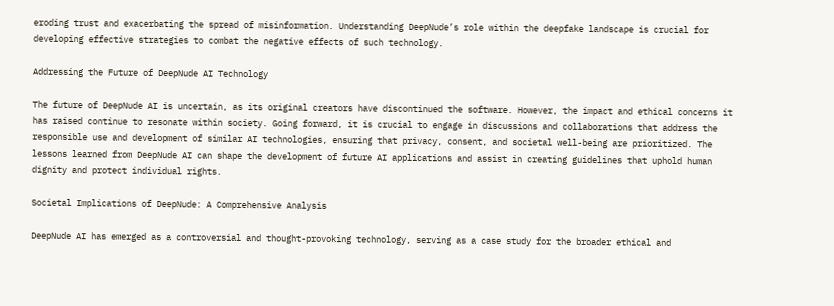eroding trust and exacerbating the spread of misinformation. Understanding DeepNude’s role within the deepfake landscape is crucial for developing effective strategies to combat the negative effects of such technology.

Addressing the Future of DeepNude AI Technology

The future of DeepNude AI is uncertain, as its original creators have discontinued the software. However, the impact and ethical concerns it has raised continue to resonate within society. Going forward, it is crucial to engage in discussions and collaborations that address the responsible use and development of similar AI technologies, ensuring that privacy, consent, and societal well-being are prioritized. The lessons learned from DeepNude AI can shape the development of future AI applications and assist in creating guidelines that uphold human dignity and protect individual rights.

Societal Implications of DeepNude: A Comprehensive Analysis

DeepNude AI has emerged as a controversial and thought-provoking technology, serving as a case study for the broader ethical and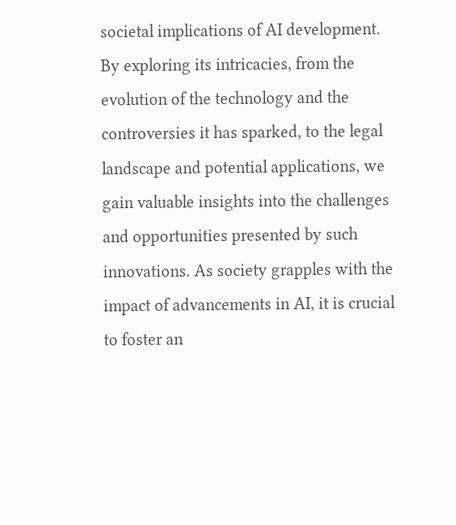societal implications of AI development. By exploring its intricacies, from the evolution of the technology and the controversies it has sparked, to the legal landscape and potential applications, we gain valuable insights into the challenges and opportunities presented by such innovations. As society grapples with the impact of advancements in AI, it is crucial to foster an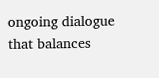ongoing dialogue that balances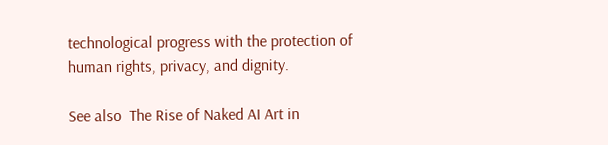technological progress with the protection of human rights, privacy, and dignity.

See also  The Rise of Naked AI Art in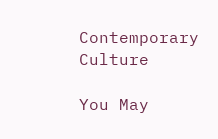Contemporary Culture

You May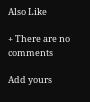Also Like

+ There are no comments

Add yours